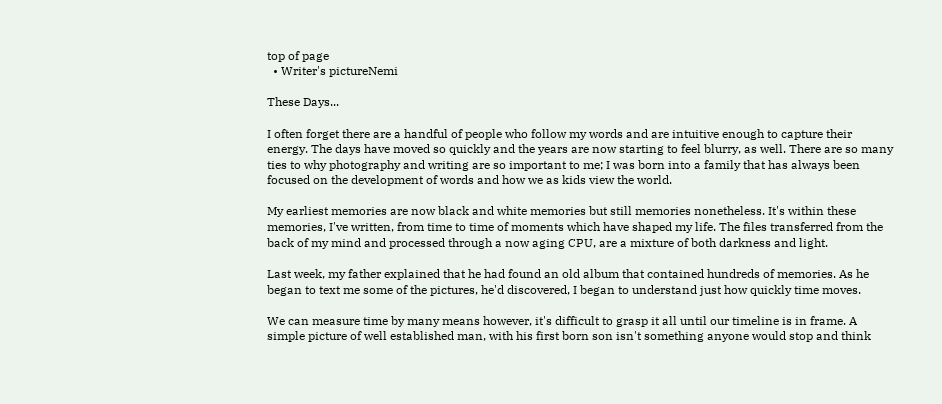top of page
  • Writer's pictureNemi

These Days...

I often forget there are a handful of people who follow my words and are intuitive enough to capture their energy. The days have moved so quickly and the years are now starting to feel blurry, as well. There are so many ties to why photography and writing are so important to me; I was born into a family that has always been focused on the development of words and how we as kids view the world.

My earliest memories are now black and white memories but still memories nonetheless. It's within these memories, I've written, from time to time of moments which have shaped my life. The files transferred from the back of my mind and processed through a now aging CPU, are a mixture of both darkness and light.

Last week, my father explained that he had found an old album that contained hundreds of memories. As he began to text me some of the pictures, he'd discovered, I began to understand just how quickly time moves.

We can measure time by many means however, it's difficult to grasp it all until our timeline is in frame. A simple picture of well established man, with his first born son isn't something anyone would stop and think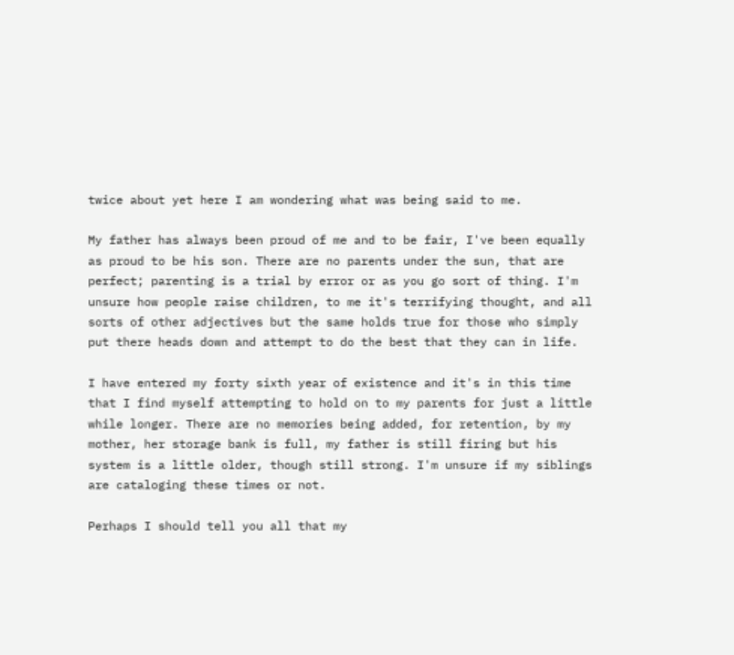twice about yet here I am wondering what was being said to me.

My father has always been proud of me and to be fair, I've been equally as proud to be his son. There are no parents under the sun, that are perfect; parenting is a trial by error or as you go sort of thing. I'm unsure how people raise children, to me it's terrifying thought, and all sorts of other adjectives but the same holds true for those who simply put there heads down and attempt to do the best that they can in life.

I have entered my forty sixth year of existence and it's in this time that I find myself attempting to hold on to my parents for just a little while longer. There are no memories being added, for retention, by my mother, her storage bank is full, my father is still firing but his system is a little older, though still strong. I'm unsure if my siblings are cataloging these times or not.

Perhaps I should tell you all that my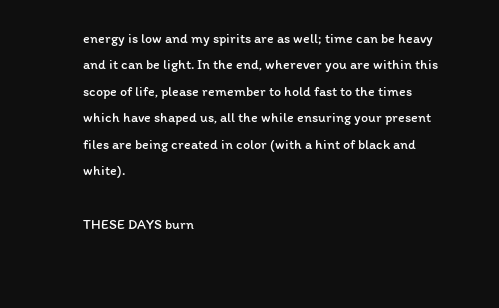energy is low and my spirits are as well; time can be heavy and it can be light. In the end, wherever you are within this scope of life, please remember to hold fast to the times which have shaped us, all the while ensuring your present files are being created in color (with a hint of black and white).

THESE DAYS burn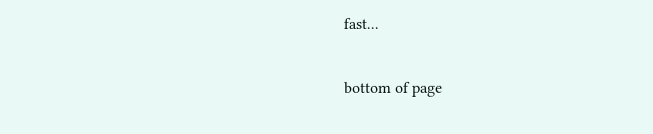fast...

bottom of page